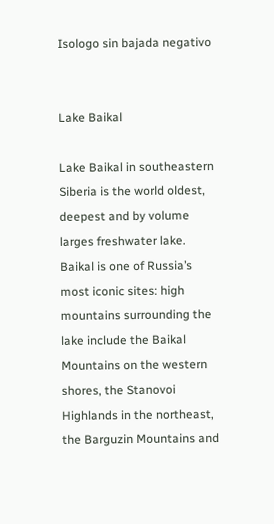Isologo sin bajada negativo


Lake Baikal

Lake Baikal in southeastern Siberia is the world oldest, deepest and by volume larges freshwater lake. Baikal is one of Russia’s most iconic sites: high mountains surrounding the lake include the Baikal Mountains on the western shores, the Stanovoi Highlands in the northeast, the Barguzin Mountains and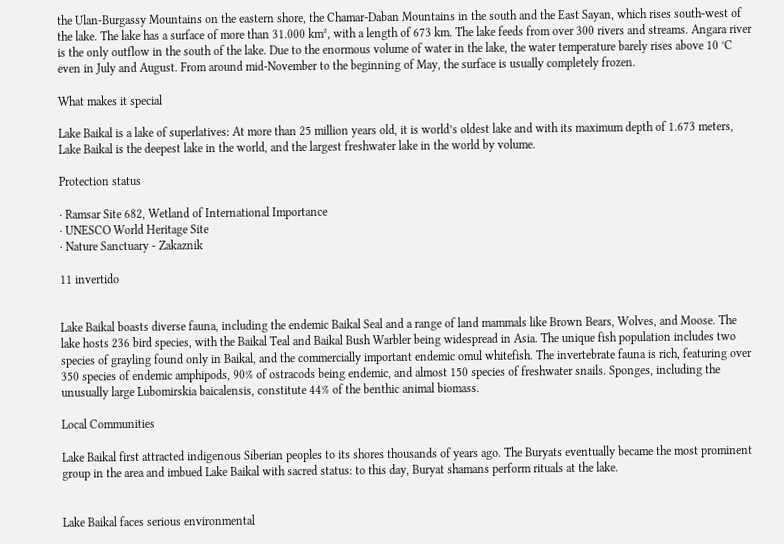the Ulan-Burgassy Mountains on the eastern shore, the Chamar-Daban Mountains in the south and the East Sayan, which rises south-west of the lake. The lake has a surface of more than 31.000 km², with a length of 673 km. The lake feeds from over 300 rivers and streams. Angara river is the only outflow in the south of the lake. Due to the enormous volume of water in the lake, the water temperature barely rises above 10 °C even in July and August. From around mid-November to the beginning of May, the surface is usually completely frozen.

What makes it special

Lake Baikal is a lake of superlatives: At more than 25 million years old, it is world’s oldest lake and with its maximum depth of 1.673 meters, Lake Baikal is the deepest lake in the world, and the largest freshwater lake in the world by volume.

Protection status

· Ramsar Site 682, Wetland of International Importance
· UNESCO World Heritage Site
· Nature Sanctuary - Zakaznik

11 invertido


Lake Baikal boasts diverse fauna, including the endemic Baikal Seal and a range of land mammals like Brown Bears, Wolves, and Moose. The lake hosts 236 bird species, with the Baikal Teal and Baikal Bush Warbler being widespread in Asia. The unique fish population includes two species of grayling found only in Baikal, and the commercially important endemic omul whitefish. The invertebrate fauna is rich, featuring over 350 species of endemic amphipods, 90% of ostracods being endemic, and almost 150 species of freshwater snails. Sponges, including the unusually large Lubomirskia baicalensis, constitute 44% of the benthic animal biomass.

Local Communities

Lake Baikal first attracted indigenous Siberian peoples to its shores thousands of years ago. The Buryats eventually became the most prominent group in the area and imbued Lake Baikal with sacred status: to this day, Buryat shamans perform rituals at the lake.


Lake Baikal faces serious environmental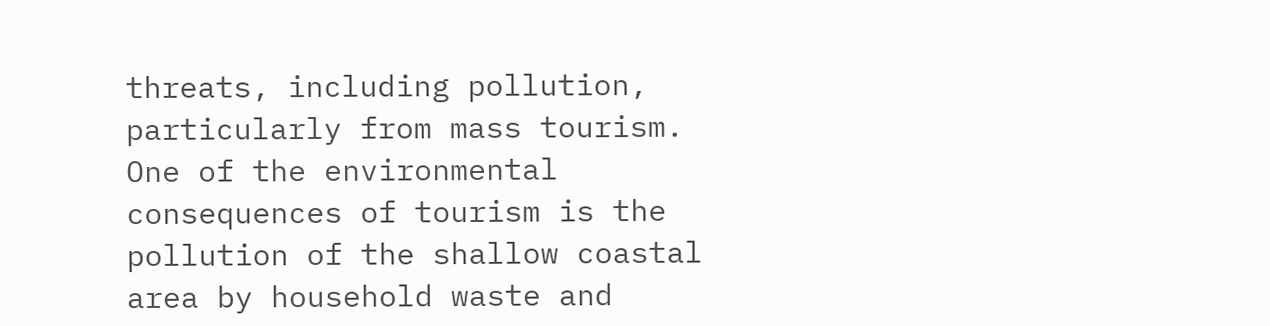threats, including pollution, particularly from mass tourism. One of the environmental consequences of tourism is the pollution of the shallow coastal area by household waste and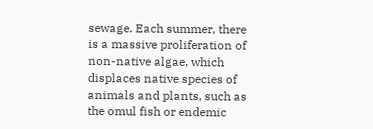sewage. Each summer, there is a massive proliferation of non-native algae, which displaces native species of animals and plants, such as the omul fish or endemic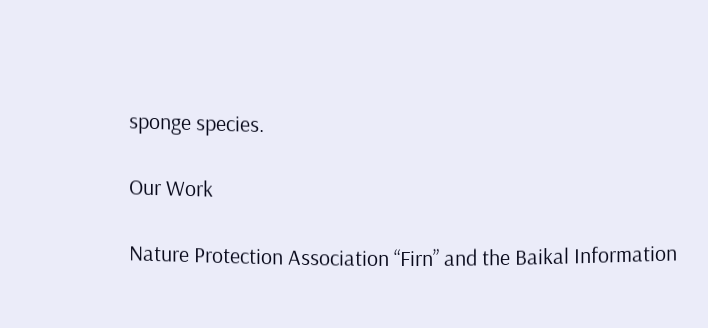sponge species.

Our Work

Nature Protection Association “Firn” and the Baikal Information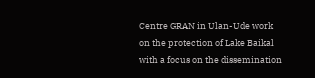Centre GRAN in Ulan-Ude work on the protection of Lake Baikal with a focus on the dissemination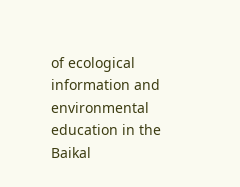of ecological information and environmental education in the Baikal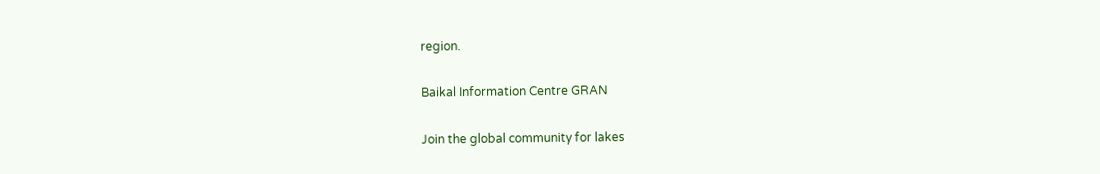region.

Baikal Information Centre GRAN

Join the global community for lakes